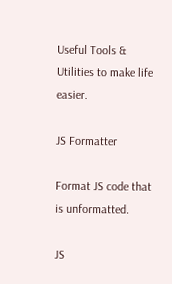Useful Tools & Utilities to make life easier.

JS Formatter

Format JS code that is unformatted.

JS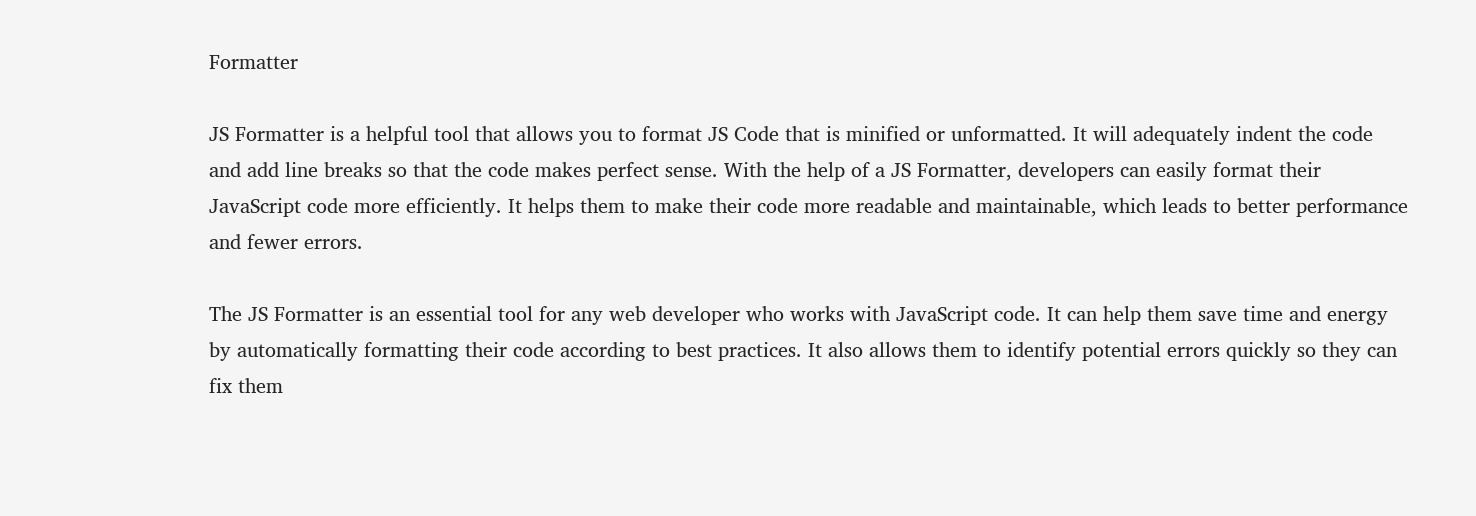Formatter

JS Formatter is a helpful tool that allows you to format JS Code that is minified or unformatted. It will adequately indent the code and add line breaks so that the code makes perfect sense. With the help of a JS Formatter, developers can easily format their JavaScript code more efficiently. It helps them to make their code more readable and maintainable, which leads to better performance and fewer errors.

The JS Formatter is an essential tool for any web developer who works with JavaScript code. It can help them save time and energy by automatically formatting their code according to best practices. It also allows them to identify potential errors quickly so they can fix them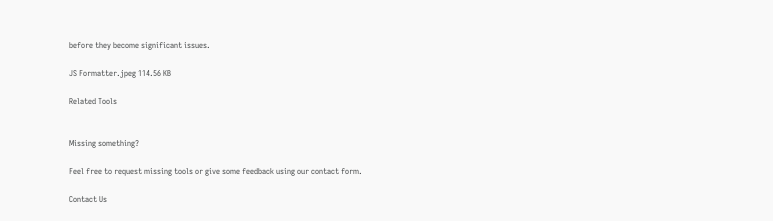before they become significant issues.

JS Formatter.jpeg 114.56 KB

Related Tools


Missing something?

Feel free to request missing tools or give some feedback using our contact form.

Contact Us